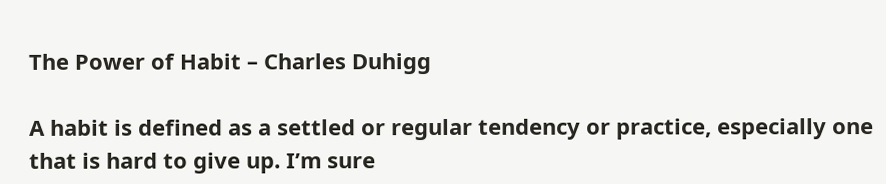The Power of Habit – Charles Duhigg

A habit is defined as a settled or regular tendency or practice, especially one that is hard to give up. I’m sure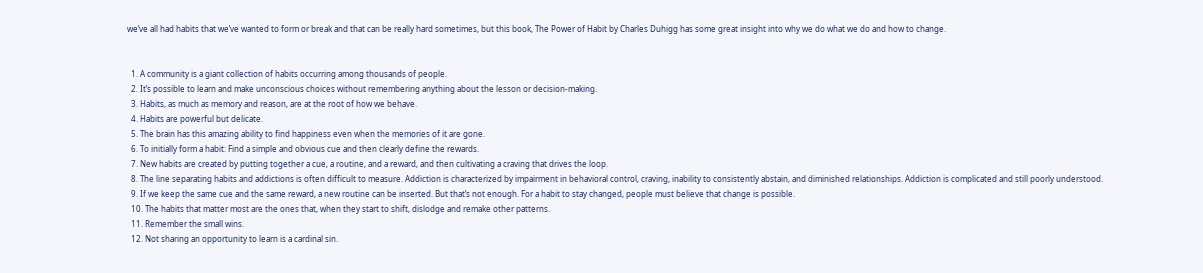we’ve all had habits that we’ve wanted to form or break and that can be really hard sometimes, but this book, The Power of Habit by Charles Duhigg has some great insight into why we do what we do and how to change.


  1. A community is a giant collection of habits occurring among thousands of people.
  2. It’s possible to learn and make unconscious choices without remembering anything about the lesson or decision-making.
  3. Habits, as much as memory and reason, are at the root of how we behave.
  4. Habits are powerful but delicate.
  5. The brain has this amazing ability to find happiness even when the memories of it are gone.
  6. To initially form a habit: Find a simple and obvious cue and then clearly define the rewards.
  7. New habits are created by putting together a cue, a routine, and a reward, and then cultivating a craving that drives the loop.
  8. The line separating habits and addictions is often difficult to measure. Addiction is characterized by impairment in behavioral control, craving, inability to consistently abstain, and diminished relationships. Addiction is complicated and still poorly understood.
  9. If we keep the same cue and the same reward, a new routine can be inserted. But that’s not enough. For a habit to stay changed, people must believe that change is possible.
  10. The habits that matter most are the ones that, when they start to shift, dislodge and remake other patterns.
  11. Remember the small wins.
  12. Not sharing an opportunity to learn is a cardinal sin.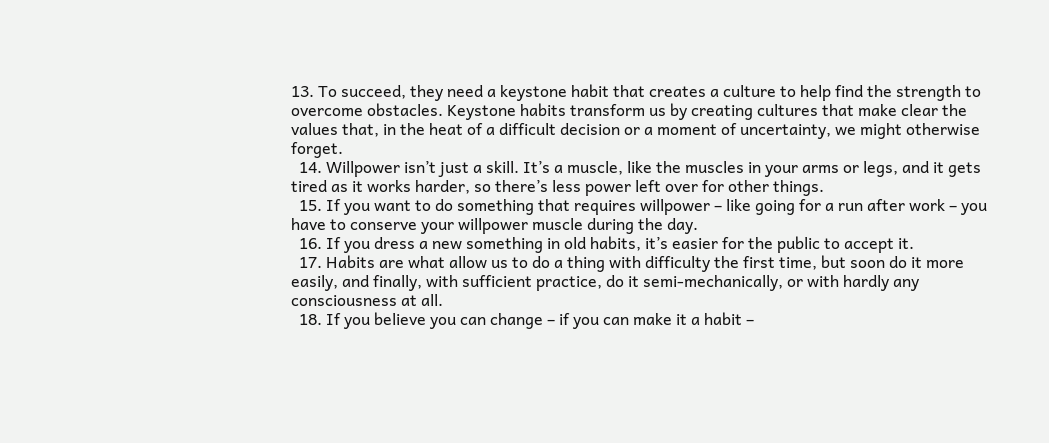13. To succeed, they need a keystone habit that creates a culture to help find the strength to overcome obstacles. Keystone habits transform us by creating cultures that make clear the values that, in the heat of a difficult decision or a moment of uncertainty, we might otherwise forget.
  14. Willpower isn’t just a skill. It’s a muscle, like the muscles in your arms or legs, and it gets tired as it works harder, so there’s less power left over for other things.
  15. If you want to do something that requires willpower – like going for a run after work – you have to conserve your willpower muscle during the day.
  16. If you dress a new something in old habits, it’s easier for the public to accept it.
  17. Habits are what allow us to do a thing with difficulty the first time, but soon do it more easily, and finally, with sufficient practice, do it semi-mechanically, or with hardly any consciousness at all.
  18. If you believe you can change – if you can make it a habit –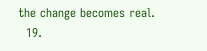the change becomes real.
  19.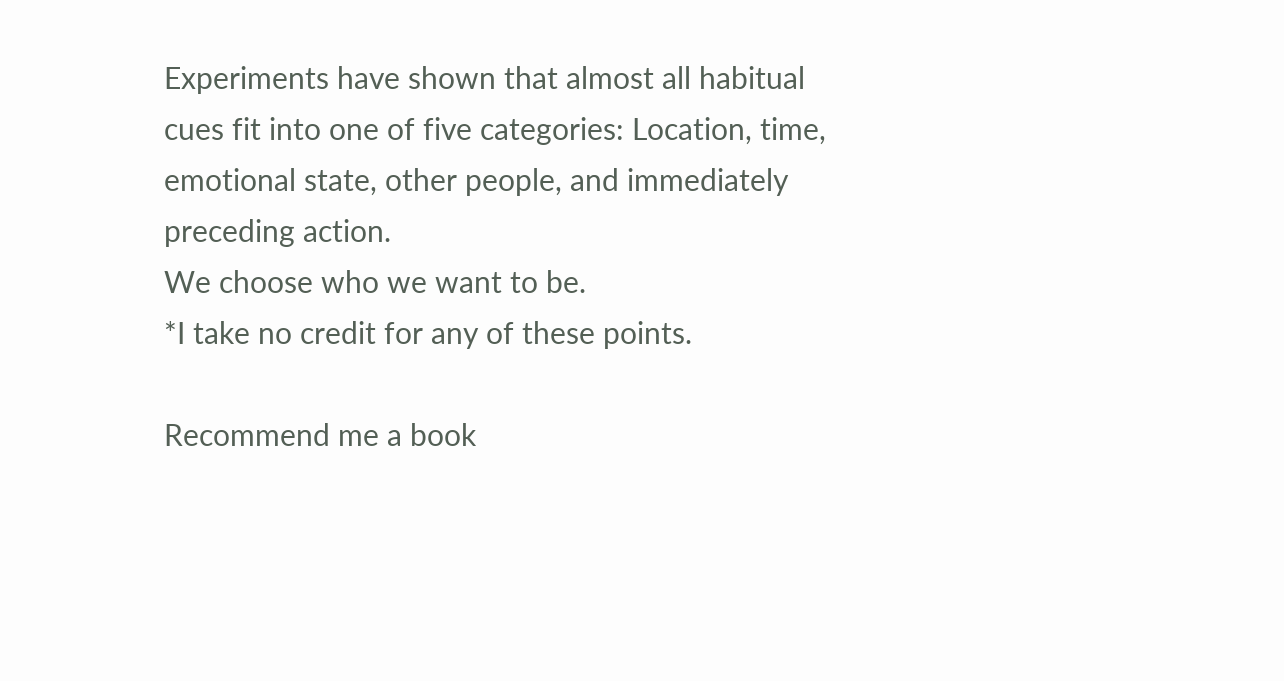Experiments have shown that almost all habitual cues fit into one of five categories: Location, time, emotional state, other people, and immediately preceding action.
We choose who we want to be.
*I take no credit for any of these points.

Recommend me a book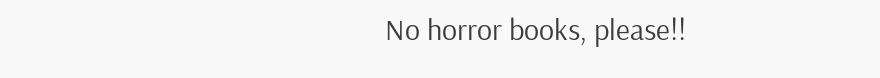No horror books, please!!